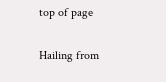top of page


Hailing from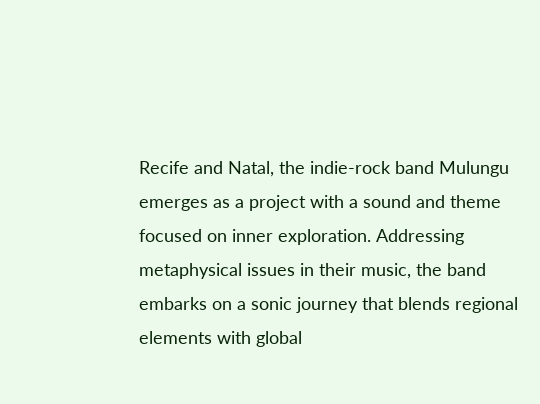Recife and Natal, the indie-rock band Mulungu emerges as a project with a sound and theme focused on inner exploration. Addressing metaphysical issues in their music, the band embarks on a sonic journey that blends regional elements with global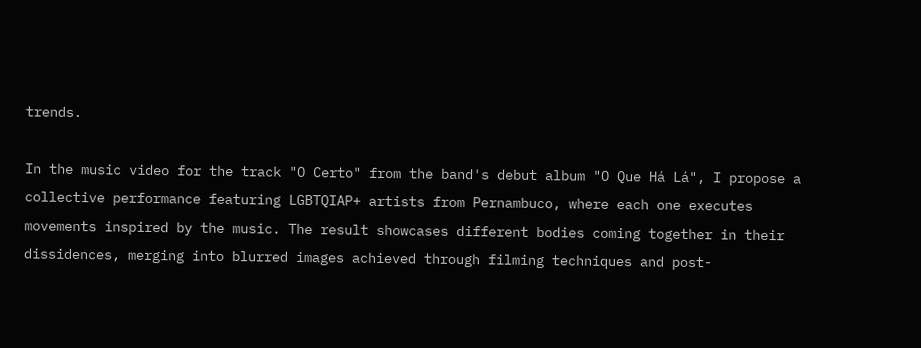trends.

In the music video for the track "O Certo" from the band's debut album "O Que Há Lá", I propose a collective performance featuring LGBTQIAP+ artists from Pernambuco, where each one executes movements inspired by the music. The result showcases different bodies coming together in their dissidences, merging into blurred images achieved through filming techniques and post-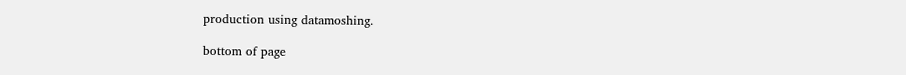production using datamoshing.

bottom of page